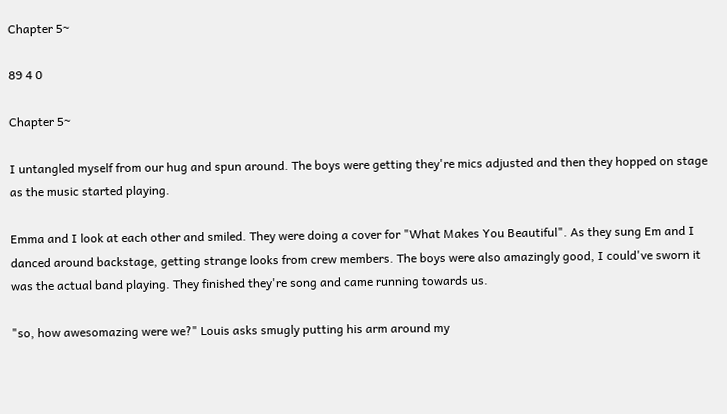Chapter 5~

89 4 0

Chapter 5~

I untangled myself from our hug and spun around. The boys were getting they're mics adjusted and then they hopped on stage as the music started playing.

Emma and I look at each other and smiled. They were doing a cover for "What Makes You Beautiful". As they sung Em and I danced around backstage, getting strange looks from crew members. The boys were also amazingly good, I could've sworn it was the actual band playing. They finished they're song and came running towards us.

"so, how awesomazing were we?" Louis asks smugly putting his arm around my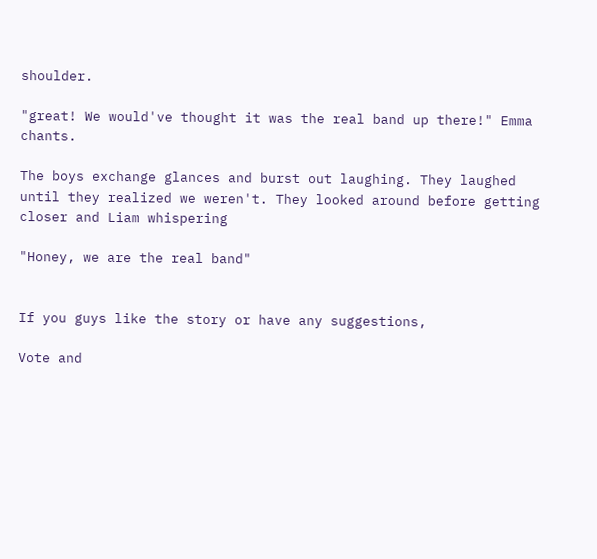shoulder.

"great! We would've thought it was the real band up there!" Emma chants.

The boys exchange glances and burst out laughing. They laughed until they realized we weren't. They looked around before getting closer and Liam whispering

"Honey, we are the real band"


If you guys like the story or have any suggestions,

Vote and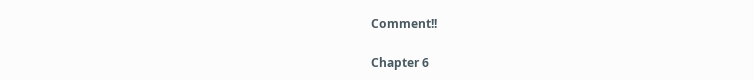Comment!!

Chapter 6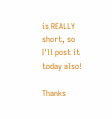is REALLY short, so I'll post it today also!

Thanks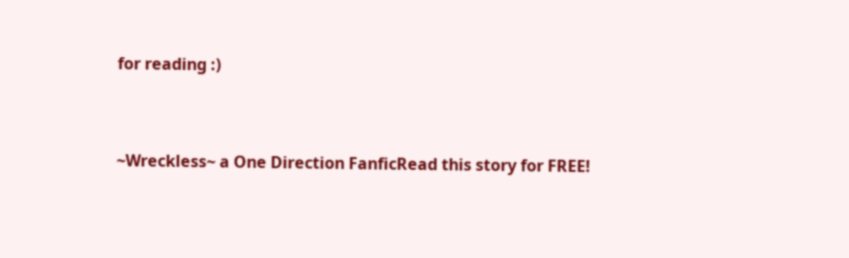for reading :)


~Wreckless~ a One Direction FanficRead this story for FREE!